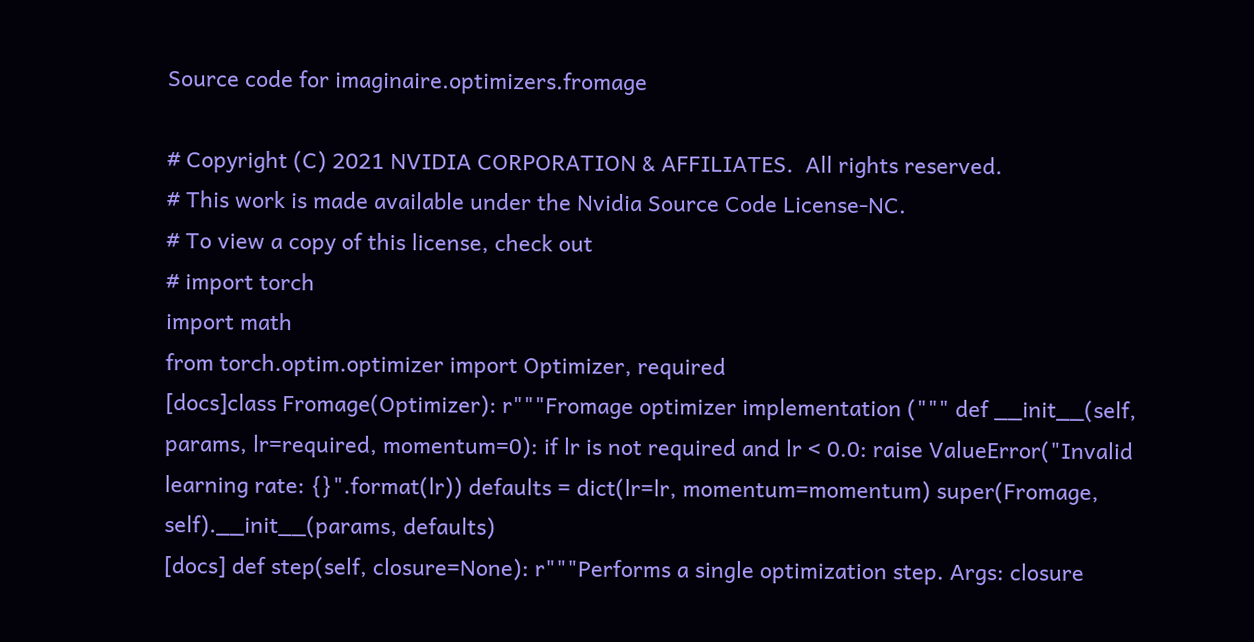Source code for imaginaire.optimizers.fromage

# Copyright (C) 2021 NVIDIA CORPORATION & AFFILIATES.  All rights reserved.
# This work is made available under the Nvidia Source Code License-NC.
# To view a copy of this license, check out
# import torch
import math
from torch.optim.optimizer import Optimizer, required
[docs]class Fromage(Optimizer): r"""Fromage optimizer implementation (""" def __init__(self, params, lr=required, momentum=0): if lr is not required and lr < 0.0: raise ValueError("Invalid learning rate: {}".format(lr)) defaults = dict(lr=lr, momentum=momentum) super(Fromage, self).__init__(params, defaults)
[docs] def step(self, closure=None): r"""Performs a single optimization step. Args: closure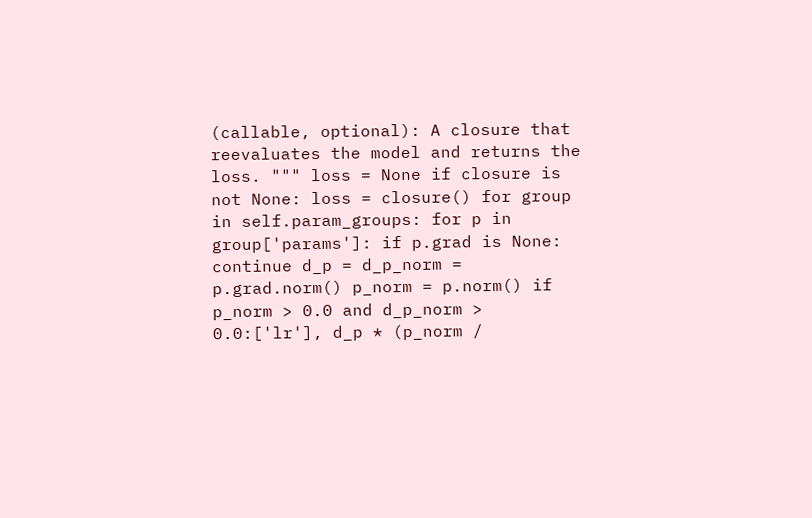(callable, optional): A closure that reevaluates the model and returns the loss. """ loss = None if closure is not None: loss = closure() for group in self.param_groups: for p in group['params']: if p.grad is None: continue d_p = d_p_norm = p.grad.norm() p_norm = p.norm() if p_norm > 0.0 and d_p_norm > 0.0:['lr'], d_p * (p_norm /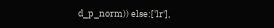d_p_norm)) else:['lr'],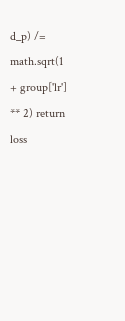d_p) /= math.sqrt(1 + group['lr'] ** 2) return loss